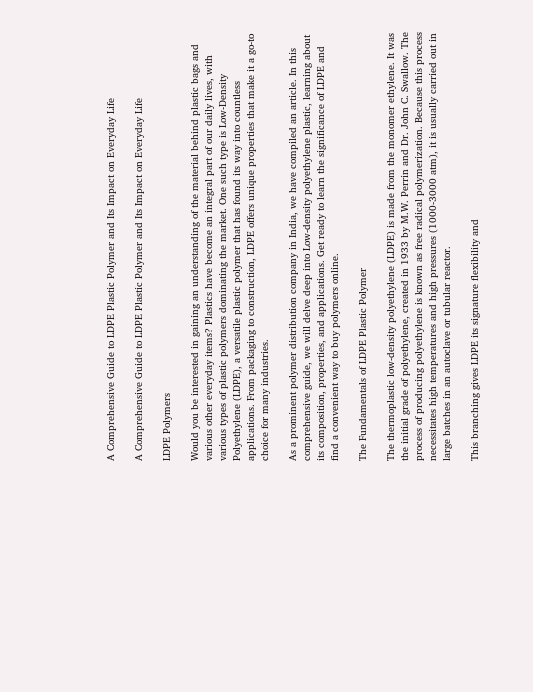A Comprehensive Guide to LDPE Plastic Polymer and Its Impact on Everyday Life

A Comprehensive Guide to LDPE Plastic Polymer and Its Impact on Everyday Life

LDPE Polymers

Would you be interested in gaining an understanding of the material behind plastic bags and various other everyday items? Plastics have become an integral part of our daily lives, with various types of plastic polymers dominating the market. One such type is Low-Density Polyethylene (LDPE), a versatile plastic polymer that has found its way into countless applications. From packaging to construction, LDPE offers unique properties that make it a go-to choice for many industries.

As a prominent polymer distribution company in India, we have compiled an article. In this comprehensive guide, we will delve deep into Low-density polyethylene plastic, learning about its composition, properties, and applications. Get ready to learn the significance of LDPE and find a convenient way to buy polymers online.

The Fundamentals of LDPE Plastic Polymer

The thermoplastic low-density polyethylene (LDPE) is made from the monomer ethylene. It was the initial grade of polyethylene, created in 1933 by M.W. Perrin and Dr. John C. Swallow. The process of producing polyethylene is known as free radical polymerization. Because this process necessitates high temperatures and high pressures (1000-3000 atm), it is usually carried out in large batches in an autoclave or tubular reactor.

This branching gives LDPE its signature flexibility and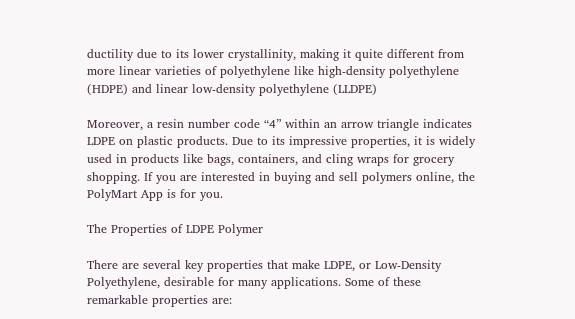ductility due to its lower crystallinity, making it quite different from more linear varieties of polyethylene like high-density polyethylene (HDPE) and linear low-density polyethylene (LLDPE)

Moreover, a resin number code “4” within an arrow triangle indicates LDPE on plastic products. Due to its impressive properties, it is widely used in products like bags, containers, and cling wraps for grocery shopping. If you are interested in buying and sell polymers online, the PolyMart App is for you.

The Properties of LDPE Polymer

There are several key properties that make LDPE, or Low-Density Polyethylene, desirable for many applications. Some of these remarkable properties are: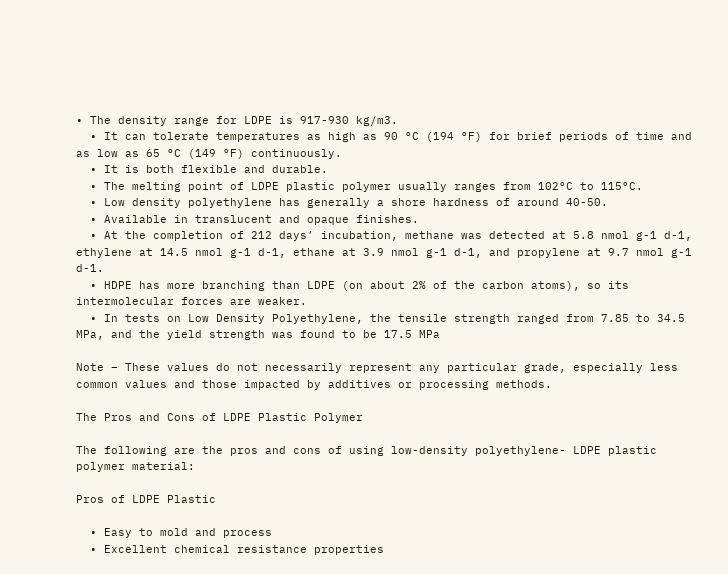• The density range for LDPE is 917-930 kg/m3.
  • It can tolerate temperatures as high as 90 °C (194 °F) for brief periods of time and as low as 65 °C (149 °F) continuously.
  • It is both flexible and durable.
  • The melting point of LDPE plastic polymer usually ranges from 102°C to 115°C.
  • Low density polyethylene has generally a shore hardness of around 40-50.
  • Available in translucent and opaque finishes.
  • At the completion of 212 days’ incubation, methane was detected at 5.8 nmol g-1 d-1, ethylene at 14.5 nmol g-1 d-1, ethane at 3.9 nmol g-1 d-1, and propylene at 9.7 nmol g-1 d-1.
  • HDPE has more branching than LDPE (on about 2% of the carbon atoms), so its intermolecular forces are weaker.
  • In tests on Low Density Polyethylene, the tensile strength ranged from 7.85 to 34.5 MPa, and the yield strength was found to be 17.5 MPa

Note – These values do not necessarily represent any particular grade, especially less common values and those impacted by additives or processing methods.

The Pros and Cons of LDPE Plastic Polymer

The following are the pros and cons of using low-density polyethylene- LDPE plastic polymer material:

Pros of LDPE Plastic

  • Easy to mold and process
  • Excellent chemical resistance properties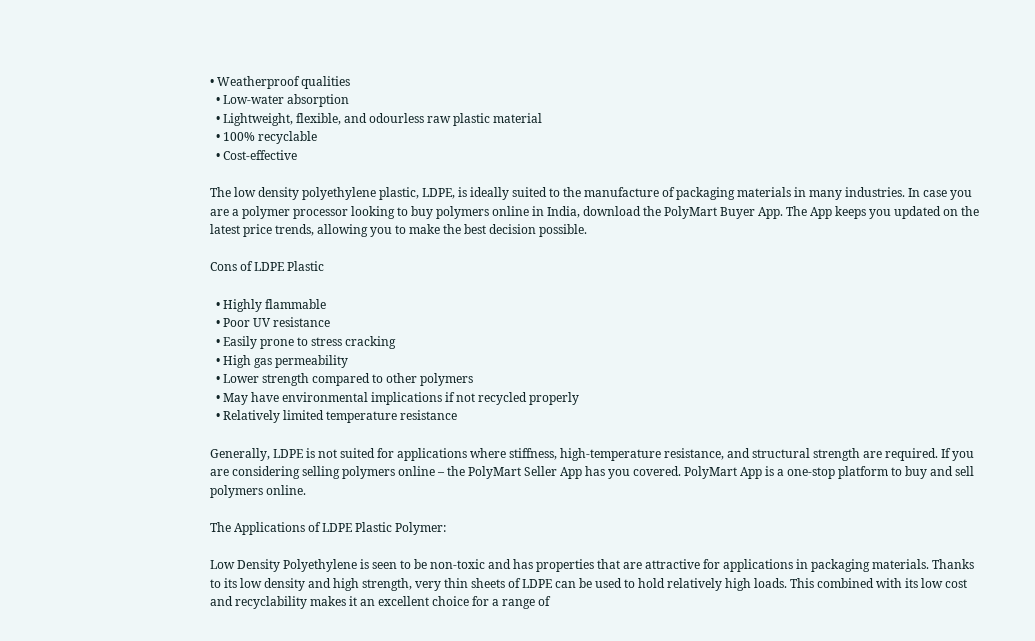• Weatherproof qualities
  • Low-water absorption
  • Lightweight, flexible, and odourless raw plastic material
  • 100% recyclable
  • Cost-effective

The low density polyethylene plastic, LDPE, is ideally suited to the manufacture of packaging materials in many industries. In case you are a polymer processor looking to buy polymers online in India, download the PolyMart Buyer App. The App keeps you updated on the latest price trends, allowing you to make the best decision possible.

Cons of LDPE Plastic

  • Highly flammable
  • Poor UV resistance
  • Easily prone to stress cracking
  • High gas permeability
  • Lower strength compared to other polymers
  • May have environmental implications if not recycled properly
  • Relatively limited temperature resistance

Generally, LDPE is not suited for applications where stiffness, high-temperature resistance, and structural strength are required. If you are considering selling polymers online – the PolyMart Seller App has you covered. PolyMart App is a one-stop platform to buy and sell polymers online.

The Applications of LDPE Plastic Polymer:

Low Density Polyethylene is seen to be non-toxic and has properties that are attractive for applications in packaging materials. Thanks to its low density and high strength, very thin sheets of LDPE can be used to hold relatively high loads. This combined with its low cost and recyclability makes it an excellent choice for a range of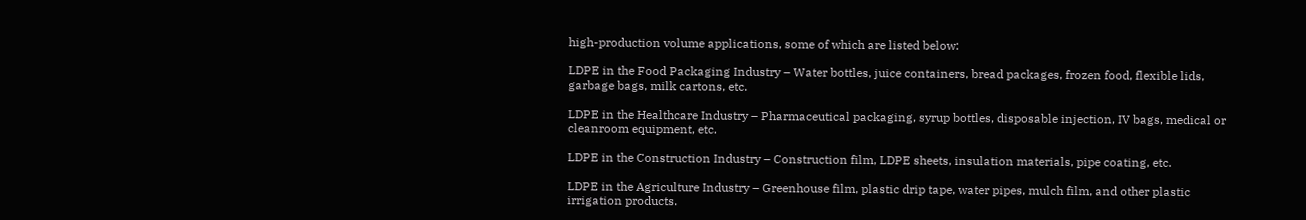high-production volume applications, some of which are listed below:

LDPE in the Food Packaging Industry – Water bottles, juice containers, bread packages, frozen food, flexible lids, garbage bags, milk cartons, etc.

LDPE in the Healthcare Industry – Pharmaceutical packaging, syrup bottles, disposable injection, IV bags, medical or cleanroom equipment, etc.

LDPE in the Construction Industry – Construction film, LDPE sheets, insulation materials, pipe coating, etc.

LDPE in the Agriculture Industry – Greenhouse film, plastic drip tape, water pipes, mulch film, and other plastic irrigation products.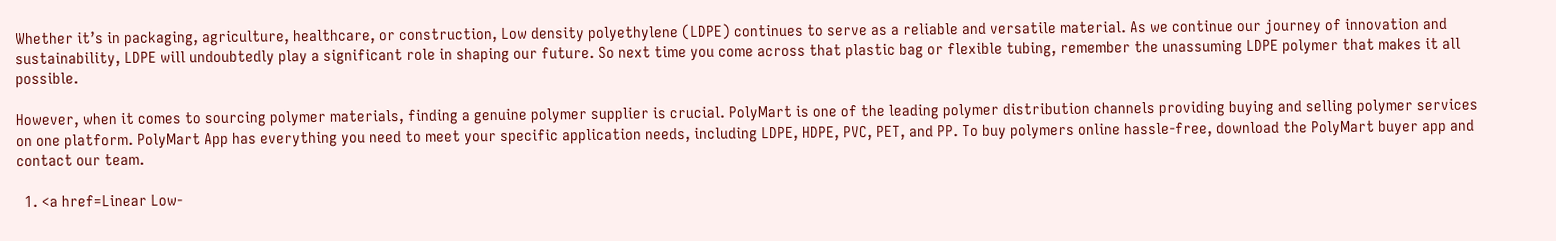Whether it’s in packaging, agriculture, healthcare, or construction, Low density polyethylene (LDPE) continues to serve as a reliable and versatile material. As we continue our journey of innovation and sustainability, LDPE will undoubtedly play a significant role in shaping our future. So next time you come across that plastic bag or flexible tubing, remember the unassuming LDPE polymer that makes it all possible.

However, when it comes to sourcing polymer materials, finding a genuine polymer supplier is crucial. PolyMart is one of the leading polymer distribution channels providing buying and selling polymer services on one platform. PolyMart App has everything you need to meet your specific application needs, including LDPE, HDPE, PVC, PET, and PP. To buy polymers online hassle-free, download the PolyMart buyer app and contact our team.

  1. <a href=Linear Low-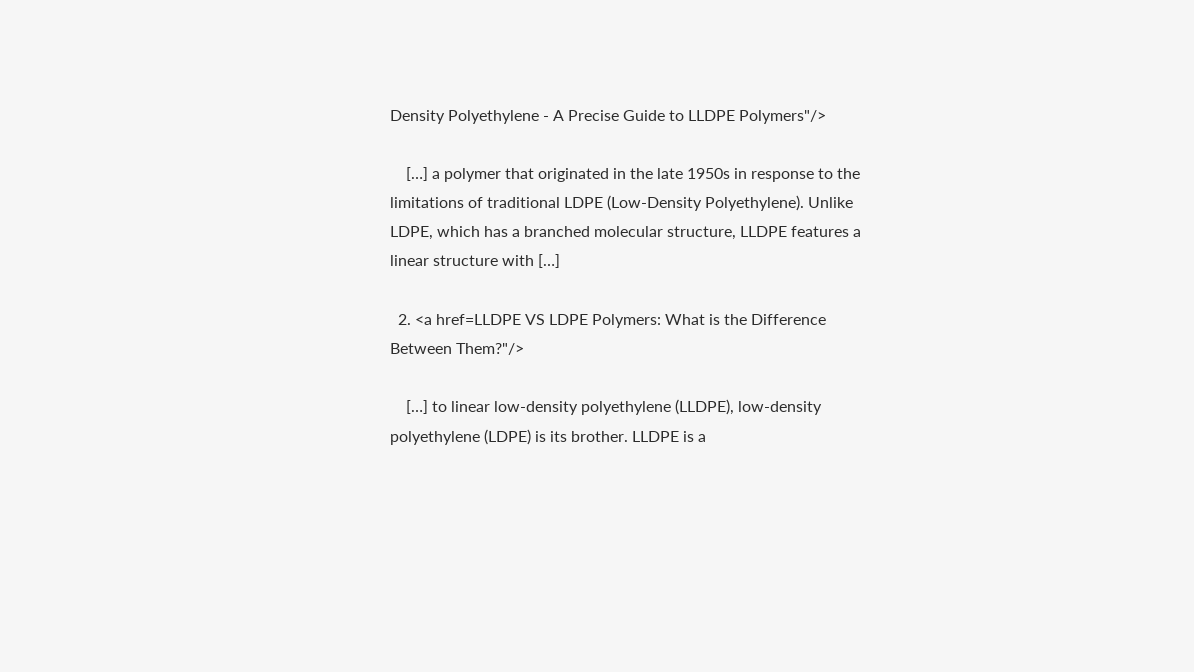Density Polyethylene - A Precise Guide to LLDPE Polymers"/>

    […] a polymer that originated in the late 1950s in response to the limitations of traditional LDPE (Low-Density Polyethylene). Unlike LDPE, which has a branched molecular structure, LLDPE features a linear structure with […]

  2. <a href=LLDPE VS LDPE Polymers: What is the Difference Between Them?"/>

    […] to linear low-density polyethylene (LLDPE), low-density polyethylene (LDPE) is its brother. LLDPE is a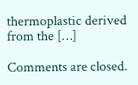thermoplastic derived from the […]

Comments are closed.